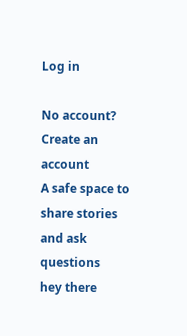Log in

No account? Create an account
A safe space to share stories and ask questions
hey there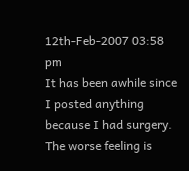12th-Feb-2007 03:58 pm
It has been awhile since I posted anything because I had surgery. The worse feeling is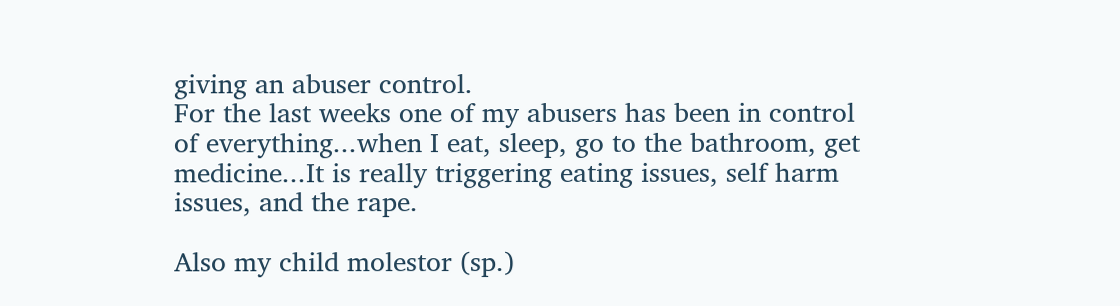giving an abuser control.
For the last weeks one of my abusers has been in control of everything...when I eat, sleep, go to the bathroom, get medicine...It is really triggering eating issues, self harm issues, and the rape.

Also my child molestor (sp.)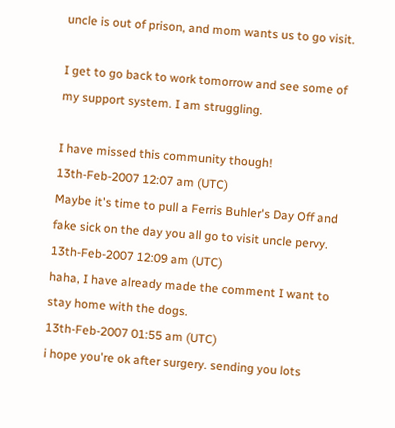uncle is out of prison, and mom wants us to go visit.

I get to go back to work tomorrow and see some of my support system. I am struggling.

I have missed this community though!
13th-Feb-2007 12:07 am (UTC)
Maybe it's time to pull a Ferris Buhler's Day Off and fake sick on the day you all go to visit uncle pervy.
13th-Feb-2007 12:09 am (UTC)
haha, I have already made the comment I want to stay home with the dogs.
13th-Feb-2007 01:55 am (UTC)
i hope you're ok after surgery. sending you lots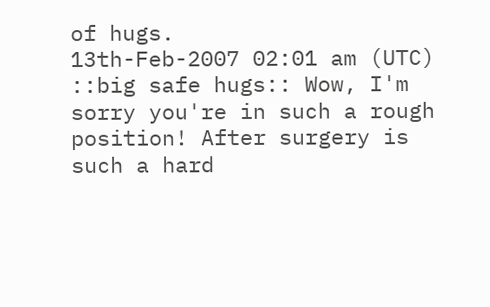of hugs.
13th-Feb-2007 02:01 am (UTC)
::big safe hugs:: Wow, I'm sorry you're in such a rough position! After surgery is such a hard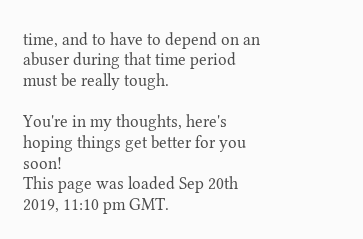time, and to have to depend on an abuser during that time period must be really tough.

You're in my thoughts, here's hoping things get better for you soon!
This page was loaded Sep 20th 2019, 11:10 pm GMT.